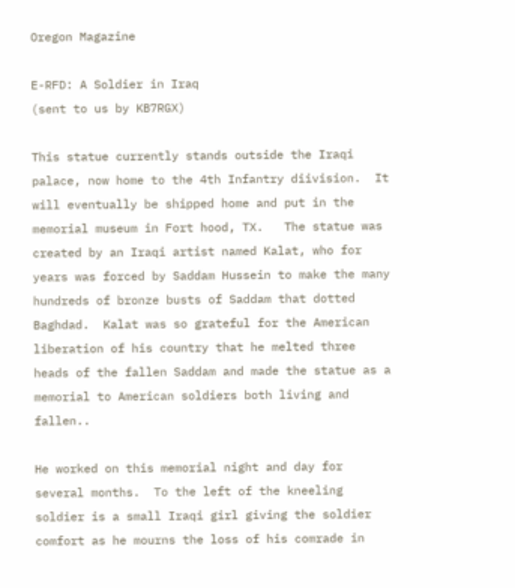Oregon Magazine

E-RFD: A Soldier in Iraq
(sent to us by KB7RGX)

This statue currently stands outside the Iraqi palace, now home to the 4th Infantry diivision.  It will eventually be shipped home and put in the memorial museum in Fort hood, TX.   The statue was created by an Iraqi artist named Kalat, who for years was forced by Saddam Hussein to make the many hundreds of bronze busts of Saddam that dotted Baghdad.  Kalat was so grateful for the American liberation of his country that he melted three heads of the fallen Saddam and made the statue as a memorial to American soldiers both living and fallen..

He worked on this memorial night and day for several months.  To the left of the kneeling soldier is a small Iraqi girl giving the soldier comfort as he mourns the loss of his comrade in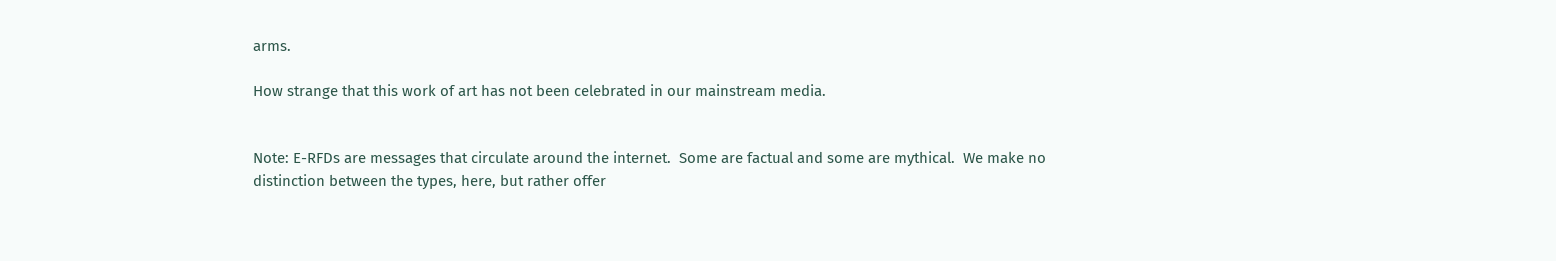arms.

How strange that this work of art has not been celebrated in our mainstream media.


Note: E-RFDs are messages that circulate around the internet.  Some are factual and some are mythical.  We make no distinction between the types, here, but rather offer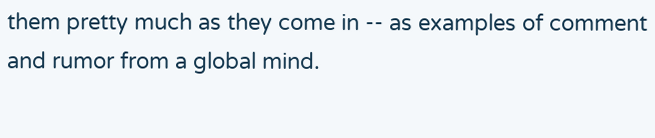them pretty much as they come in -- as examples of comment and rumor from a global mind.